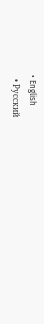• English
  • Русский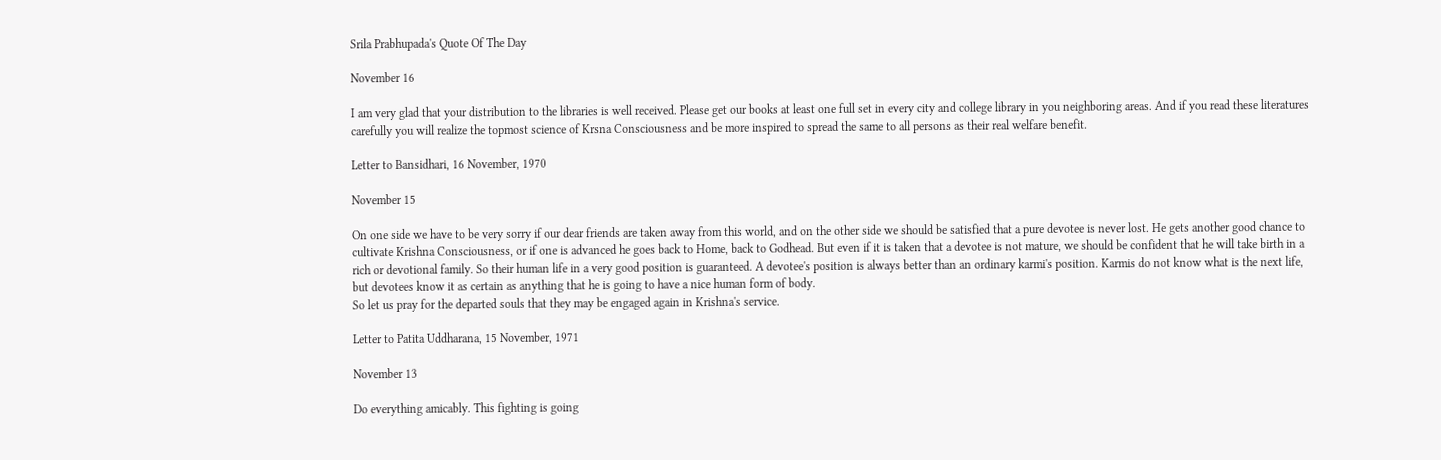Srila Prabhupada's Quote Of The Day

November 16

I am very glad that your distribution to the libraries is well received. Please get our books at least one full set in every city and college library in you neighboring areas. And if you read these literatures carefully you will realize the topmost science of Krsna Consciousness and be more inspired to spread the same to all persons as their real welfare benefit.

Letter to Bansidhari, 16 November, 1970

November 15

On one side we have to be very sorry if our dear friends are taken away from this world, and on the other side we should be satisfied that a pure devotee is never lost. He gets another good chance to cultivate Krishna Consciousness, or if one is advanced he goes back to Home, back to Godhead. But even if it is taken that a devotee is not mature, we should be confident that he will take birth in a rich or devotional family. So their human life in a very good position is guaranteed. A devotee's position is always better than an ordinary karmi's position. Karmis do not know what is the next life, but devotees know it as certain as anything that he is going to have a nice human form of body.
So let us pray for the departed souls that they may be engaged again in Krishna's service.

Letter to Patita Uddharana, 15 November, 1971

November 13

Do everything amicably. This fighting is going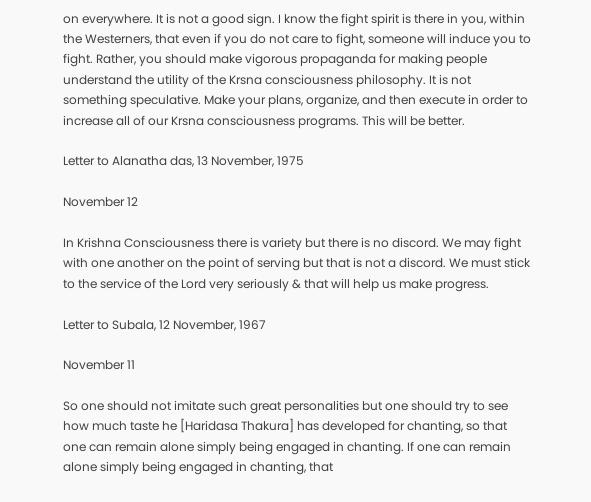on everywhere. It is not a good sign. I know the fight spirit is there in you, within the Westerners, that even if you do not care to fight, someone will induce you to fight. Rather, you should make vigorous propaganda for making people understand the utility of the Krsna consciousness philosophy. It is not something speculative. Make your plans, organize, and then execute in order to increase all of our Krsna consciousness programs. This will be better.

Letter to Alanatha das, 13 November, 1975

November 12

In Krishna Consciousness there is variety but there is no discord. We may fight with one another on the point of serving but that is not a discord. We must stick to the service of the Lord very seriously & that will help us make progress.

Letter to Subala, 12 November, 1967

November 11

So one should not imitate such great personalities but one should try to see how much taste he [Haridasa Thakura] has developed for chanting, so that one can remain alone simply being engaged in chanting. If one can remain alone simply being engaged in chanting, that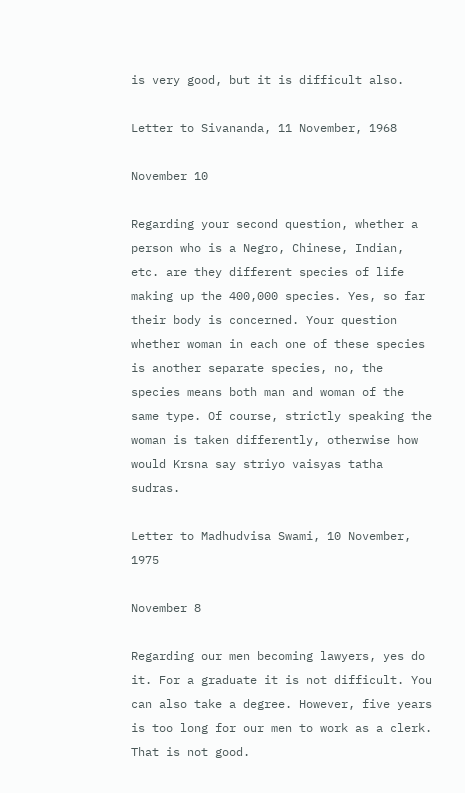is very good, but it is difficult also.

Letter to Sivananda, 11 November, 1968

November 10

Regarding your second question, whether a person who is a Negro, Chinese, Indian, etc. are they different species of life making up the 400,000 species. Yes, so far their body is concerned. Your question whether woman in each one of these species is another separate species, no, the species means both man and woman of the same type. Of course, strictly speaking the woman is taken differently, otherwise how would Krsna say striyo vaisyas tatha sudras.

Letter to Madhudvisa Swami, 10 November, 1975

November 8

Regarding our men becoming lawyers, yes do it. For a graduate it is not difficult. You can also take a degree. However, five years is too long for our men to work as a clerk. That is not good.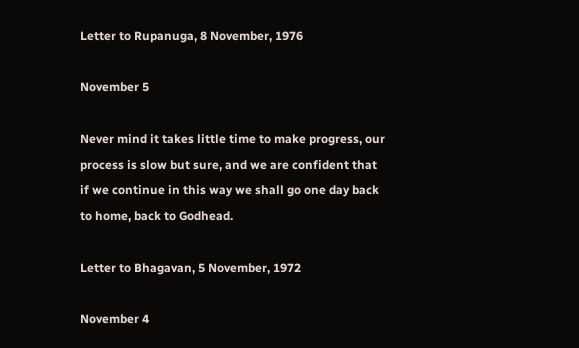Letter to Rupanuga, 8 November, 1976

November 5

Never mind it takes little time to make progress, our process is slow but sure, and we are confident that if we continue in this way we shall go one day back to home, back to Godhead.

Letter to Bhagavan, 5 November, 1972

November 4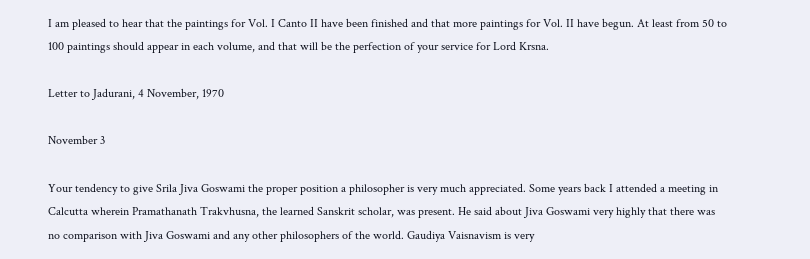I am pleased to hear that the paintings for Vol. I Canto II have been finished and that more paintings for Vol. II have begun. At least from 50 to 100 paintings should appear in each volume, and that will be the perfection of your service for Lord Krsna.

Letter to Jadurani, 4 November, 1970

November 3

Your tendency to give Srila Jiva Goswami the proper position a philosopher is very much appreciated. Some years back I attended a meeting in Calcutta wherein Pramathanath Trakvhusna, the learned Sanskrit scholar, was present. He said about Jiva Goswami very highly that there was no comparison with Jiva Goswami and any other philosophers of the world. Gaudiya Vaisnavism is very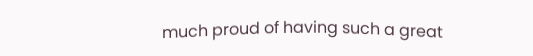much proud of having such a great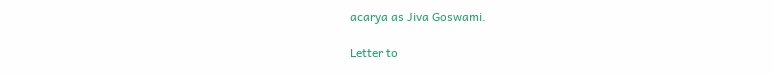acarya as Jiva Goswami.

Letter to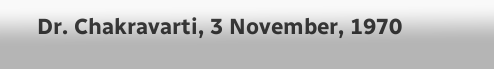Dr. Chakravarti, 3 November, 1970